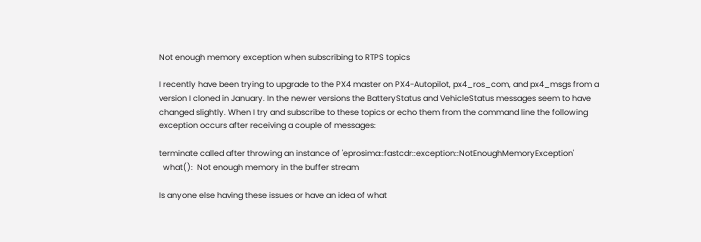Not enough memory exception when subscribing to RTPS topics

I recently have been trying to upgrade to the PX4 master on PX4-Autopilot, px4_ros_com, and px4_msgs from a version I cloned in January. In the newer versions the BatteryStatus and VehicleStatus messages seem to have changed slightly. When I try and subscribe to these topics or echo them from the command line the following exception occurs after receiving a couple of messages:

terminate called after throwing an instance of 'eprosima::fastcdr::exception::NotEnoughMemoryException'
  what():  Not enough memory in the buffer stream

Is anyone else having these issues or have an idea of what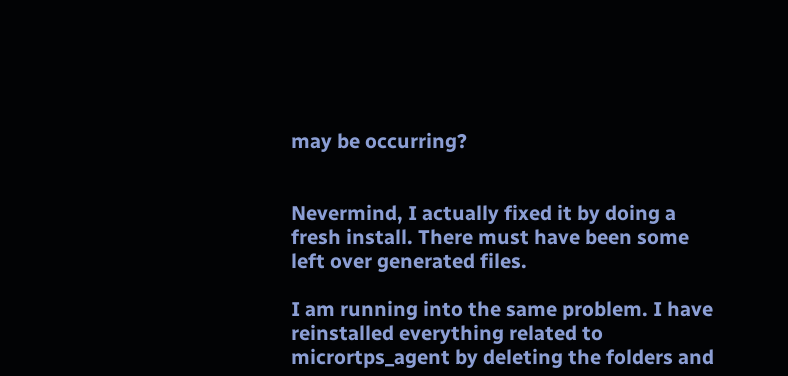may be occurring?


Nevermind, I actually fixed it by doing a fresh install. There must have been some left over generated files.

I am running into the same problem. I have reinstalled everything related to micrortps_agent by deleting the folders and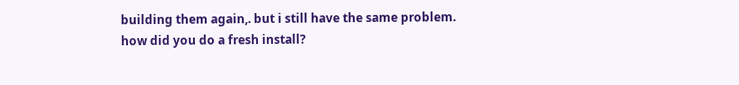building them again,. but i still have the same problem.
how did you do a fresh install?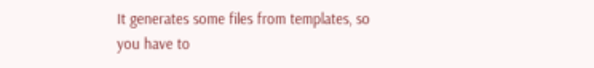It generates some files from templates, so you have to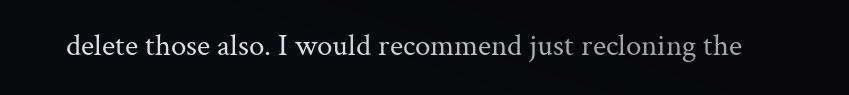delete those also. I would recommend just recloning the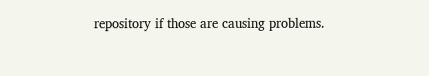repository if those are causing problems.